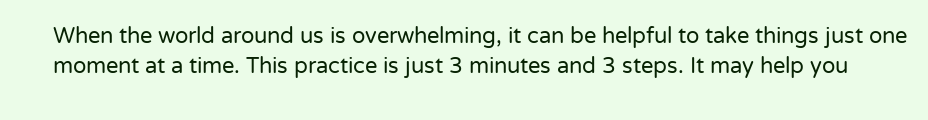When the world around us is overwhelming, it can be helpful to take things just one moment at a time. This practice is just 3 minutes and 3 steps. It may help you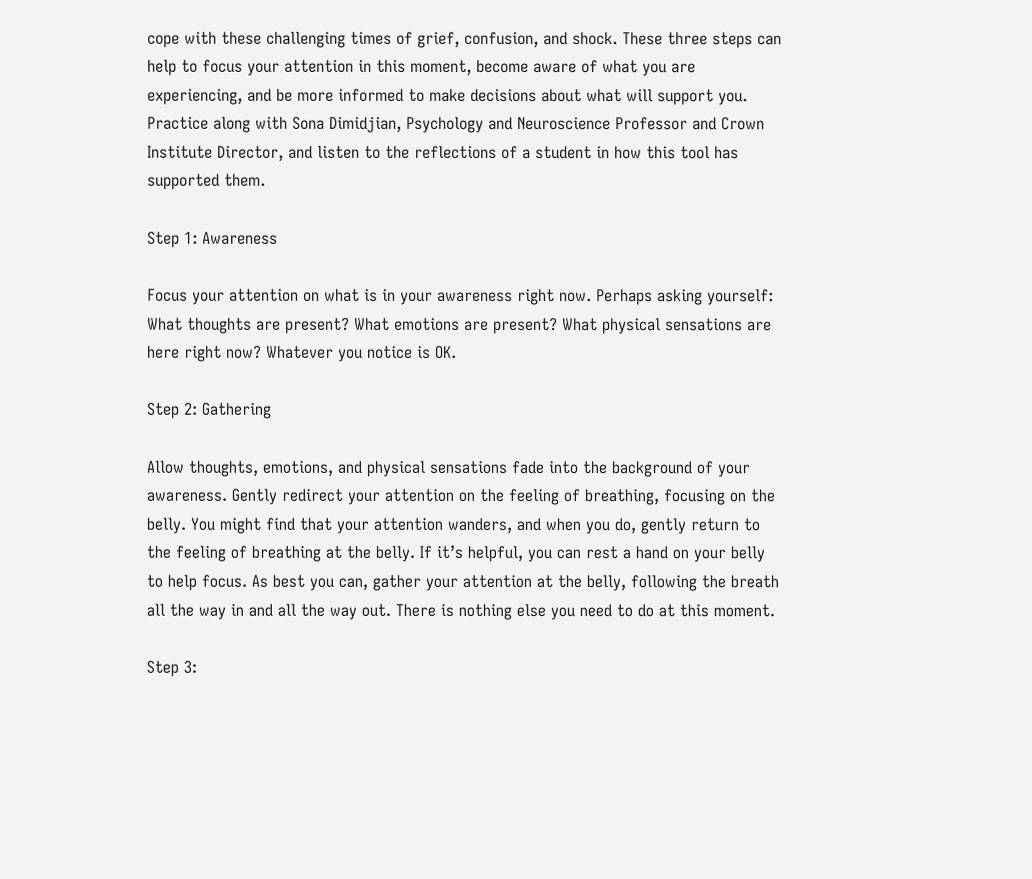cope with these challenging times of grief, confusion, and shock. These three steps can help to focus your attention in this moment, become aware of what you are experiencing, and be more informed to make decisions about what will support you. Practice along with Sona Dimidjian, Psychology and Neuroscience Professor and Crown Institute Director, and listen to the reflections of a student in how this tool has supported them.

Step 1: Awareness

Focus your attention on what is in your awareness right now. Perhaps asking yourself: What thoughts are present? What emotions are present? What physical sensations are here right now? Whatever you notice is OK.

Step 2: Gathering

Allow thoughts, emotions, and physical sensations fade into the background of your awareness. Gently redirect your attention on the feeling of breathing, focusing on the belly. You might find that your attention wanders, and when you do, gently return to the feeling of breathing at the belly. If it’s helpful, you can rest a hand on your belly to help focus. As best you can, gather your attention at the belly, following the breath all the way in and all the way out. There is nothing else you need to do at this moment.

Step 3: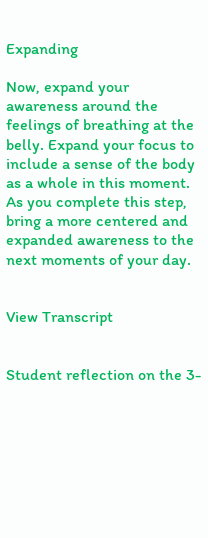Expanding

Now, expand your awareness around the feelings of breathing at the belly. Expand your focus to include a sense of the body as a whole in this moment. As you complete this step, bring a more centered and expanded awareness to the next moments of your day.


View Transcript


Student reflection on the 3-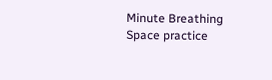Minute Breathing Space practice